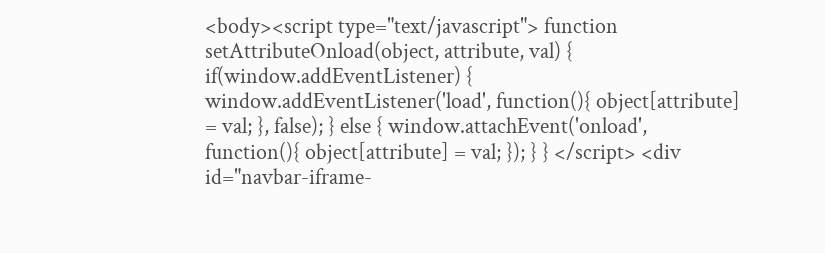<body><script type="text/javascript"> function setAttributeOnload(object, attribute, val) { if(window.addEventListener) { window.addEventListener('load', function(){ object[attribute] = val; }, false); } else { window.attachEvent('onload', function(){ object[attribute] = val; }); } } </script> <div id="navbar-iframe-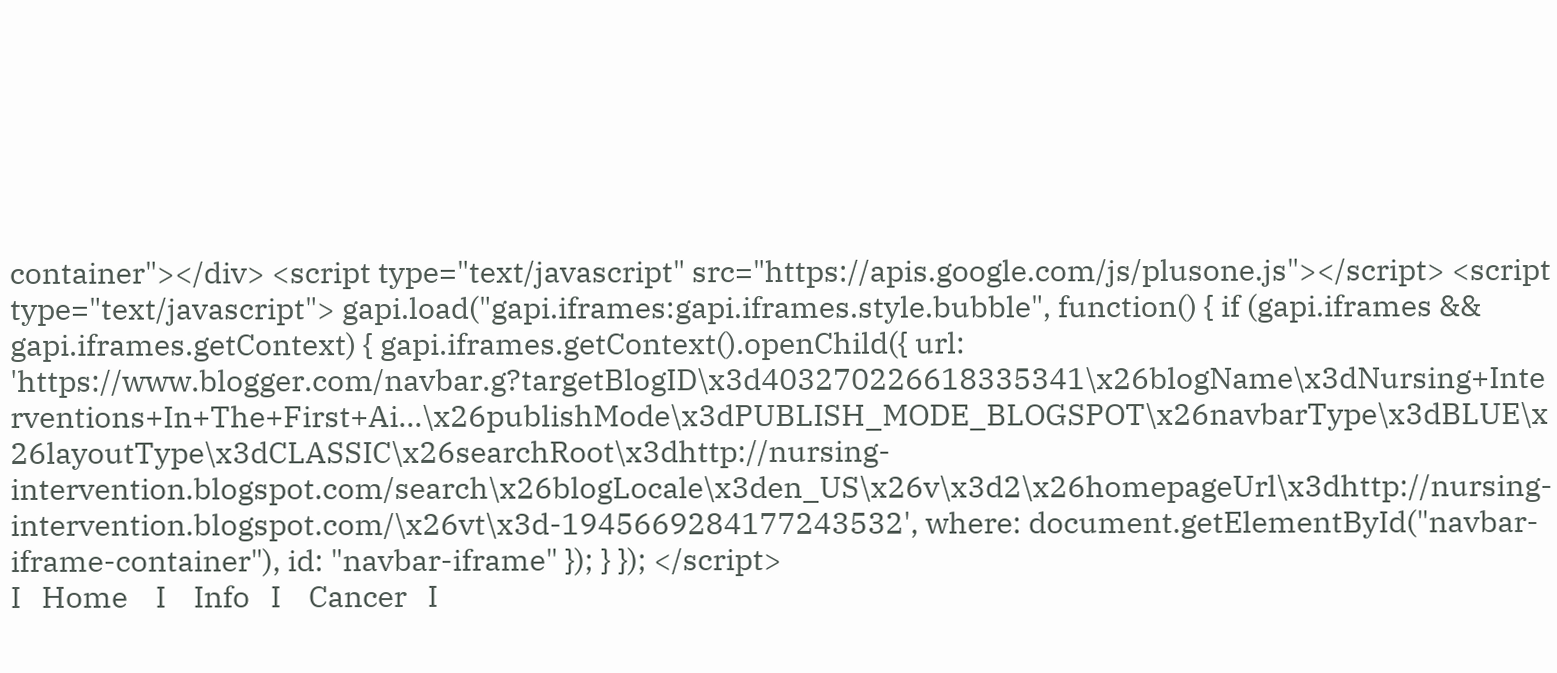container"></div> <script type="text/javascript" src="https://apis.google.com/js/plusone.js"></script> <script type="text/javascript"> gapi.load("gapi.iframes:gapi.iframes.style.bubble", function() { if (gapi.iframes && gapi.iframes.getContext) { gapi.iframes.getContext().openChild({ url: 'https://www.blogger.com/navbar.g?targetBlogID\x3d403270226618335341\x26blogName\x3dNursing+Interventions+In+The+First+Ai...\x26publishMode\x3dPUBLISH_MODE_BLOGSPOT\x26navbarType\x3dBLUE\x26layoutType\x3dCLASSIC\x26searchRoot\x3dhttp://nursing-intervention.blogspot.com/search\x26blogLocale\x3den_US\x26v\x3d2\x26homepageUrl\x3dhttp://nursing-intervention.blogspot.com/\x26vt\x3d-1945669284177243532', where: document.getElementById("navbar-iframe-container"), id: "navbar-iframe" }); } }); </script>
I   Home    I    Info   I    Cancer   I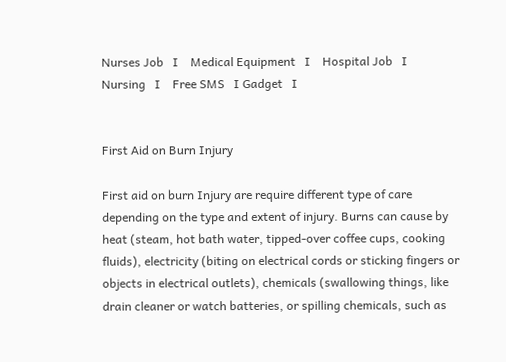Nurses Job   I    Medical Equipment   I    Hospital Job   I    Nursing   I    Free SMS   I Gadget   I


First Aid on Burn Injury

First aid on burn Injury are require different type of care depending on the type and extent of injury. Burns can cause by heat (steam, hot bath water, tipped-over coffee cups, cooking fluids), electricity (biting on electrical cords or sticking fingers or objects in electrical outlets), chemicals (swallowing things, like drain cleaner or watch batteries, or spilling chemicals, such as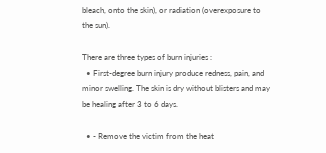bleach, onto the skin), or radiation (overexposure to the sun).

There are three types of burn injuries :
  • First-degree burn injury produce redness, pain, and minor swelling. The skin is dry without blisters and may be healing after 3 to 6 days.

  • - Remove the victim from the heat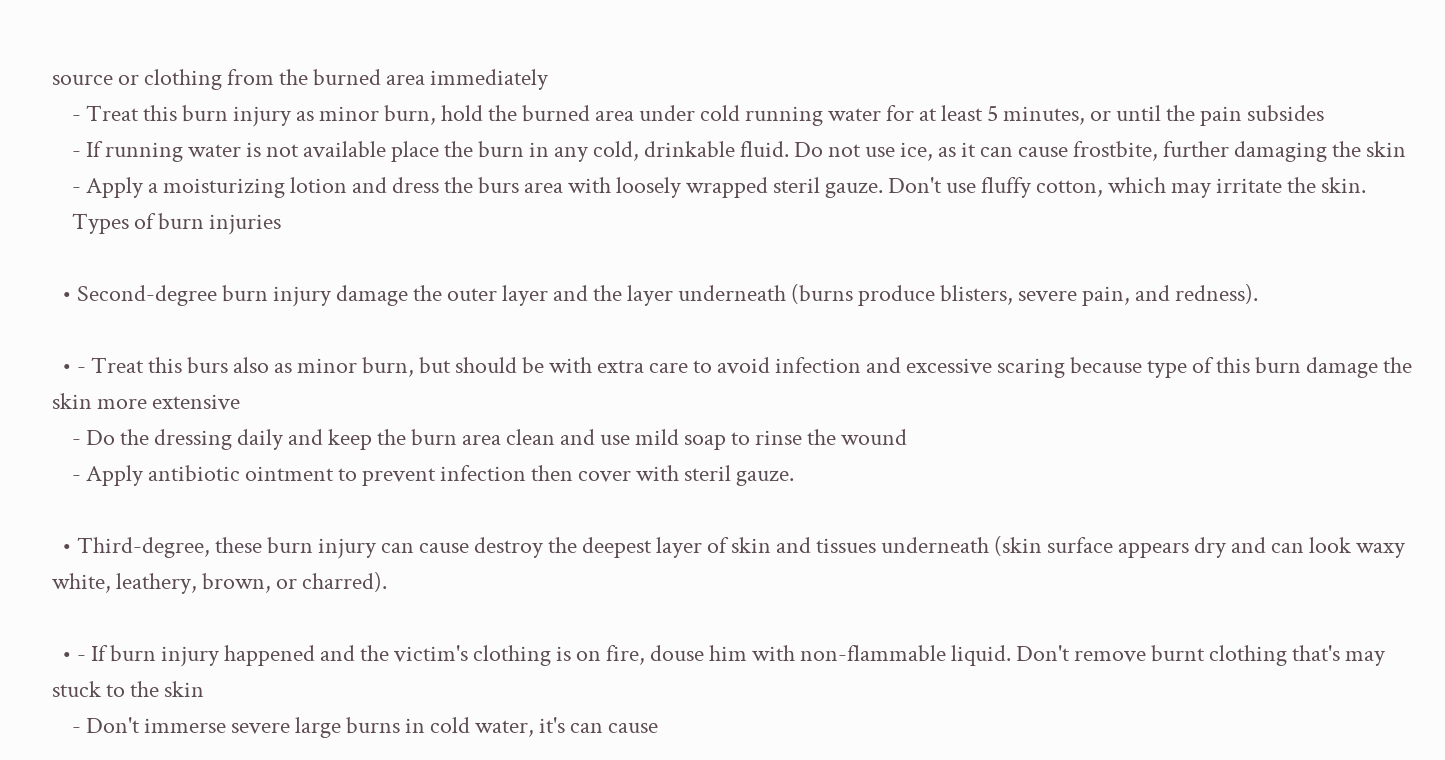source or clothing from the burned area immediately
    - Treat this burn injury as minor burn, hold the burned area under cold running water for at least 5 minutes, or until the pain subsides
    - If running water is not available place the burn in any cold, drinkable fluid. Do not use ice, as it can cause frostbite, further damaging the skin
    - Apply a moisturizing lotion and dress the burs area with loosely wrapped steril gauze. Don't use fluffy cotton, which may irritate the skin.
    Types of burn injuries

  • Second-degree burn injury damage the outer layer and the layer underneath (burns produce blisters, severe pain, and redness).

  • - Treat this burs also as minor burn, but should be with extra care to avoid infection and excessive scaring because type of this burn damage the skin more extensive
    - Do the dressing daily and keep the burn area clean and use mild soap to rinse the wound
    - Apply antibiotic ointment to prevent infection then cover with steril gauze.

  • Third-degree, these burn injury can cause destroy the deepest layer of skin and tissues underneath (skin surface appears dry and can look waxy white, leathery, brown, or charred).

  • - If burn injury happened and the victim's clothing is on fire, douse him with non-flammable liquid. Don't remove burnt clothing that's may stuck to the skin
    - Don't immerse severe large burns in cold water, it's can cause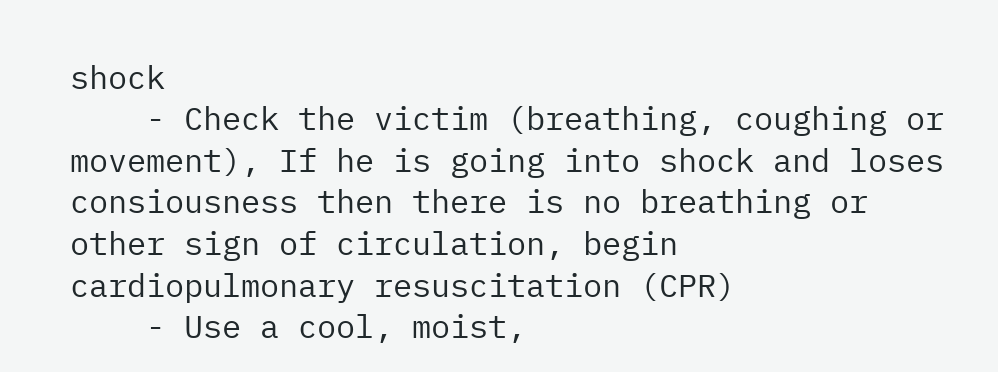shock
    - Check the victim (breathing, coughing or movement), If he is going into shock and loses consiousness then there is no breathing or other sign of circulation, begin cardiopulmonary resuscitation (CPR)
    - Use a cool, moist,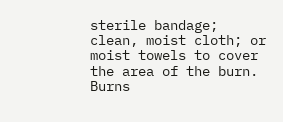sterile bandage; clean, moist cloth; or moist towels to cover the area of the burn. Burns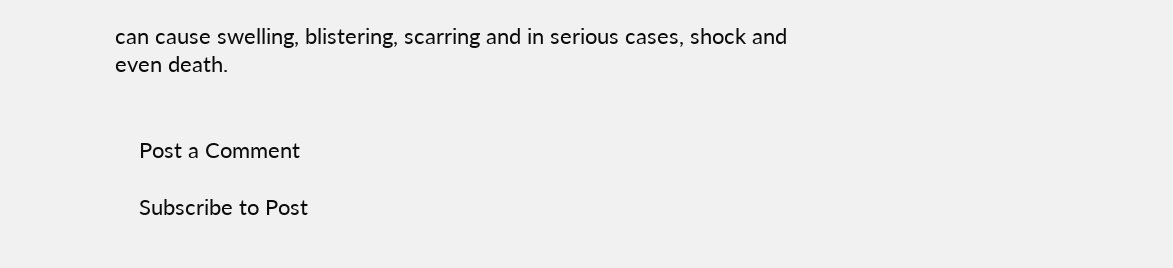can cause swelling, blistering, scarring and in serious cases, shock and even death.


    Post a Comment

    Subscribe to Post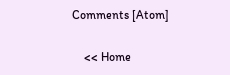Comments [Atom]

    << Home